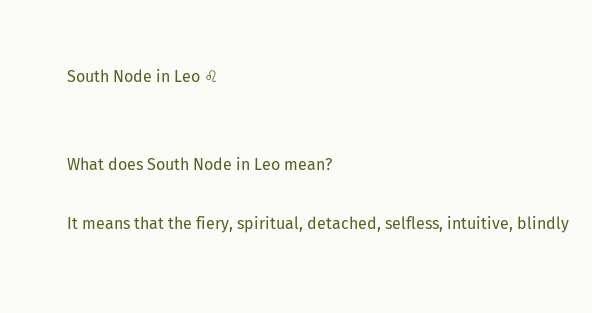South Node in Leo ♌


What does South Node in Leo mean?

It means that the fiery, spiritual, detached, selfless, intuitive, blindly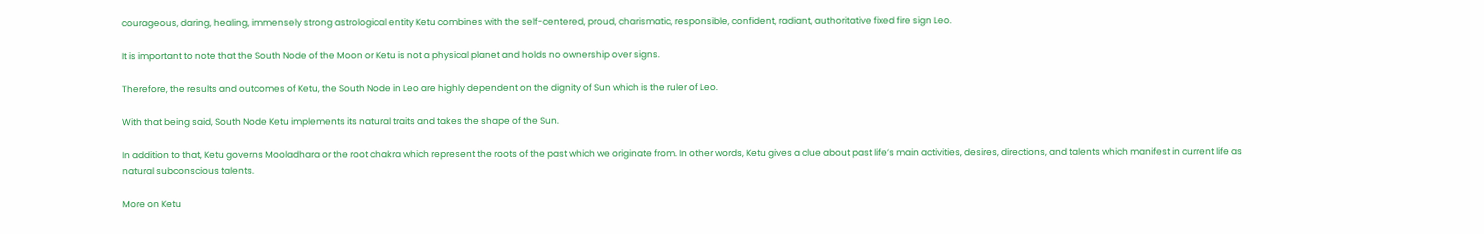courageous, daring, healing, immensely strong astrological entity Ketu combines with the self-centered, proud, charismatic, responsible, confident, radiant, authoritative fixed fire sign Leo.

It is important to note that the South Node of the Moon or Ketu is not a physical planet and holds no ownership over signs.

Therefore, the results and outcomes of Ketu, the South Node in Leo are highly dependent on the dignity of Sun which is the ruler of Leo.

With that being said, South Node Ketu implements its natural traits and takes the shape of the Sun.

In addition to that, Ketu governs Mooladhara or the root chakra which represent the roots of the past which we originate from. In other words, Ketu gives a clue about past life’s main activities, desires, directions, and talents which manifest in current life as natural subconscious talents.

More on Ketu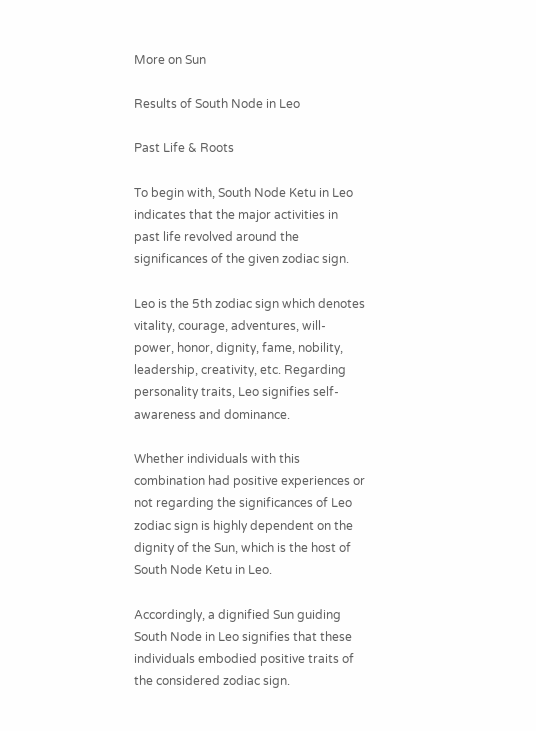More on Sun

Results of South Node in Leo

Past Life & Roots

To begin with, South Node Ketu in Leo indicates that the major activities in past life revolved around the significances of the given zodiac sign.

Leo is the 5th zodiac sign which denotes vitality, courage, adventures, will-power, honor, dignity, fame, nobility, leadership, creativity, etc. Regarding personality traits, Leo signifies self-awareness and dominance.

Whether individuals with this combination had positive experiences or not regarding the significances of Leo zodiac sign is highly dependent on the dignity of the Sun, which is the host of South Node Ketu in Leo.

Accordingly, a dignified Sun guiding South Node in Leo signifies that these individuals embodied positive traits of the considered zodiac sign.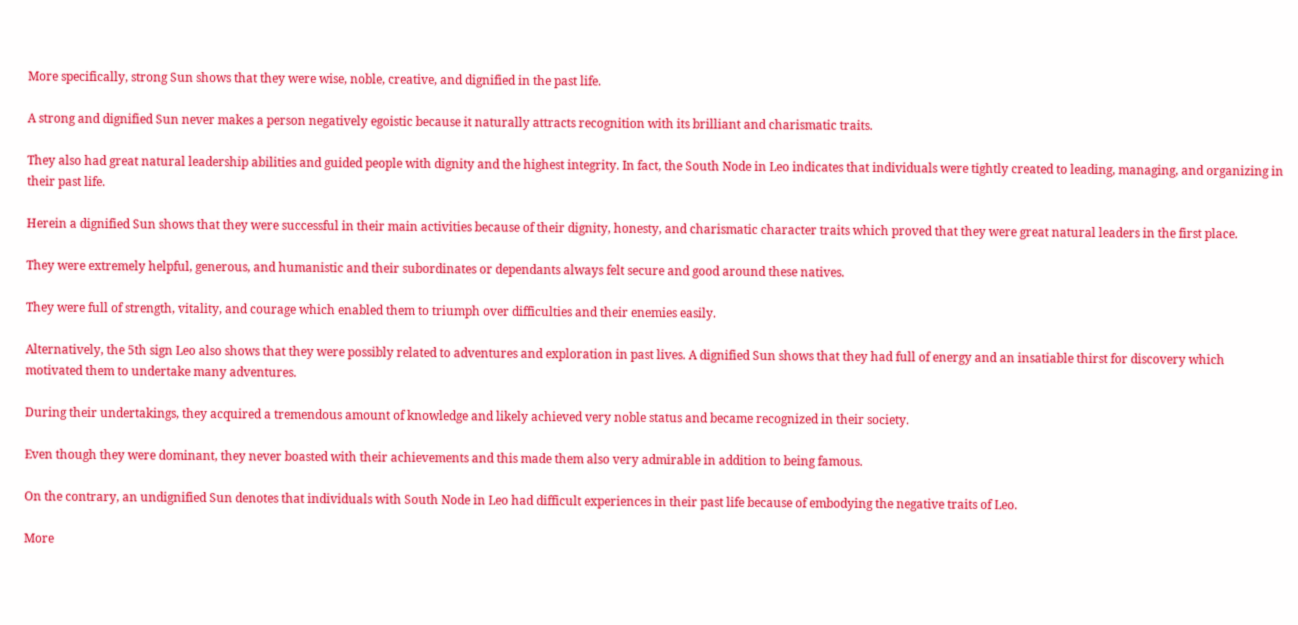More specifically, strong Sun shows that they were wise, noble, creative, and dignified in the past life.

A strong and dignified Sun never makes a person negatively egoistic because it naturally attracts recognition with its brilliant and charismatic traits.

They also had great natural leadership abilities and guided people with dignity and the highest integrity. In fact, the South Node in Leo indicates that individuals were tightly created to leading, managing, and organizing in their past life.

Herein a dignified Sun shows that they were successful in their main activities because of their dignity, honesty, and charismatic character traits which proved that they were great natural leaders in the first place.

They were extremely helpful, generous, and humanistic and their subordinates or dependants always felt secure and good around these natives.

They were full of strength, vitality, and courage which enabled them to triumph over difficulties and their enemies easily.

Alternatively, the 5th sign Leo also shows that they were possibly related to adventures and exploration in past lives. A dignified Sun shows that they had full of energy and an insatiable thirst for discovery which motivated them to undertake many adventures.

During their undertakings, they acquired a tremendous amount of knowledge and likely achieved very noble status and became recognized in their society.

Even though they were dominant, they never boasted with their achievements and this made them also very admirable in addition to being famous.

On the contrary, an undignified Sun denotes that individuals with South Node in Leo had difficult experiences in their past life because of embodying the negative traits of Leo.

More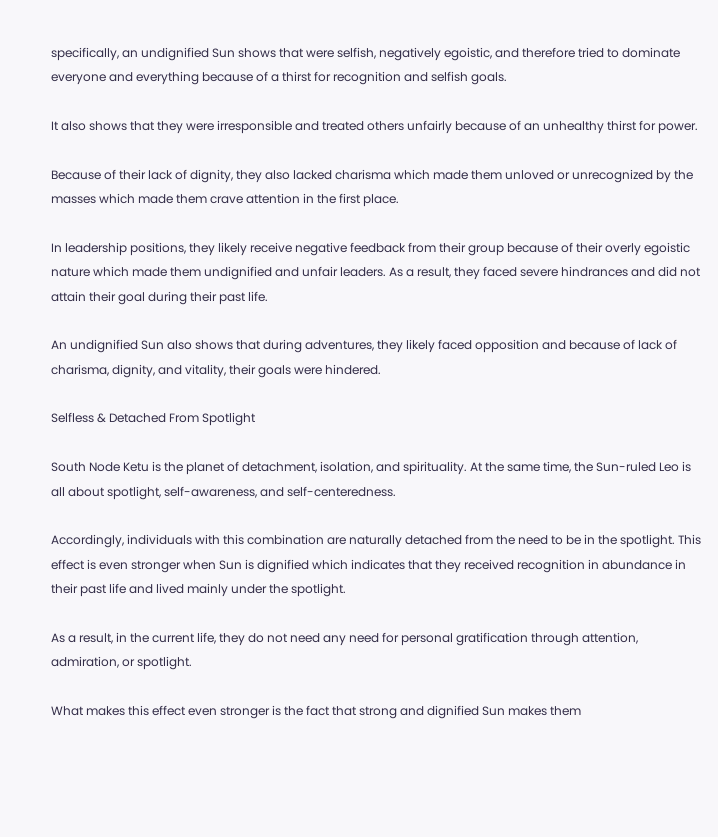specifically, an undignified Sun shows that were selfish, negatively egoistic, and therefore tried to dominate everyone and everything because of a thirst for recognition and selfish goals.

It also shows that they were irresponsible and treated others unfairly because of an unhealthy thirst for power.

Because of their lack of dignity, they also lacked charisma which made them unloved or unrecognized by the masses which made them crave attention in the first place.

In leadership positions, they likely receive negative feedback from their group because of their overly egoistic nature which made them undignified and unfair leaders. As a result, they faced severe hindrances and did not attain their goal during their past life.

An undignified Sun also shows that during adventures, they likely faced opposition and because of lack of charisma, dignity, and vitality, their goals were hindered.

Selfless & Detached From Spotlight

South Node Ketu is the planet of detachment, isolation, and spirituality. At the same time, the Sun-ruled Leo is all about spotlight, self-awareness, and self-centeredness.

Accordingly, individuals with this combination are naturally detached from the need to be in the spotlight. This effect is even stronger when Sun is dignified which indicates that they received recognition in abundance in their past life and lived mainly under the spotlight.

As a result, in the current life, they do not need any need for personal gratification through attention, admiration, or spotlight.

What makes this effect even stronger is the fact that strong and dignified Sun makes them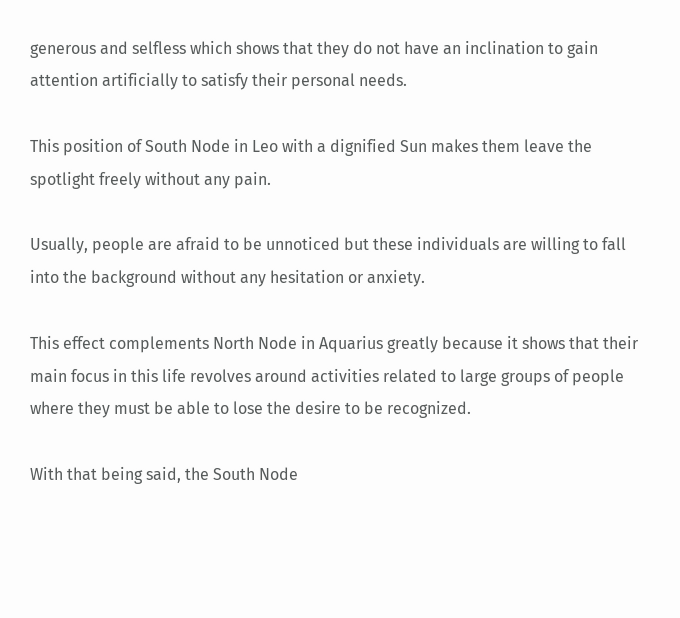generous and selfless which shows that they do not have an inclination to gain attention artificially to satisfy their personal needs.

This position of South Node in Leo with a dignified Sun makes them leave the spotlight freely without any pain.

Usually, people are afraid to be unnoticed but these individuals are willing to fall into the background without any hesitation or anxiety.

This effect complements North Node in Aquarius greatly because it shows that their main focus in this life revolves around activities related to large groups of people where they must be able to lose the desire to be recognized.

With that being said, the South Node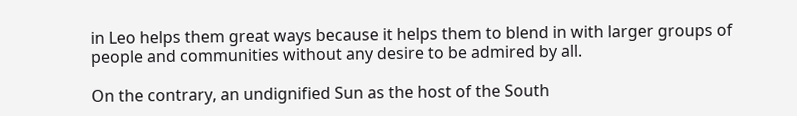in Leo helps them great ways because it helps them to blend in with larger groups of people and communities without any desire to be admired by all.

On the contrary, an undignified Sun as the host of the South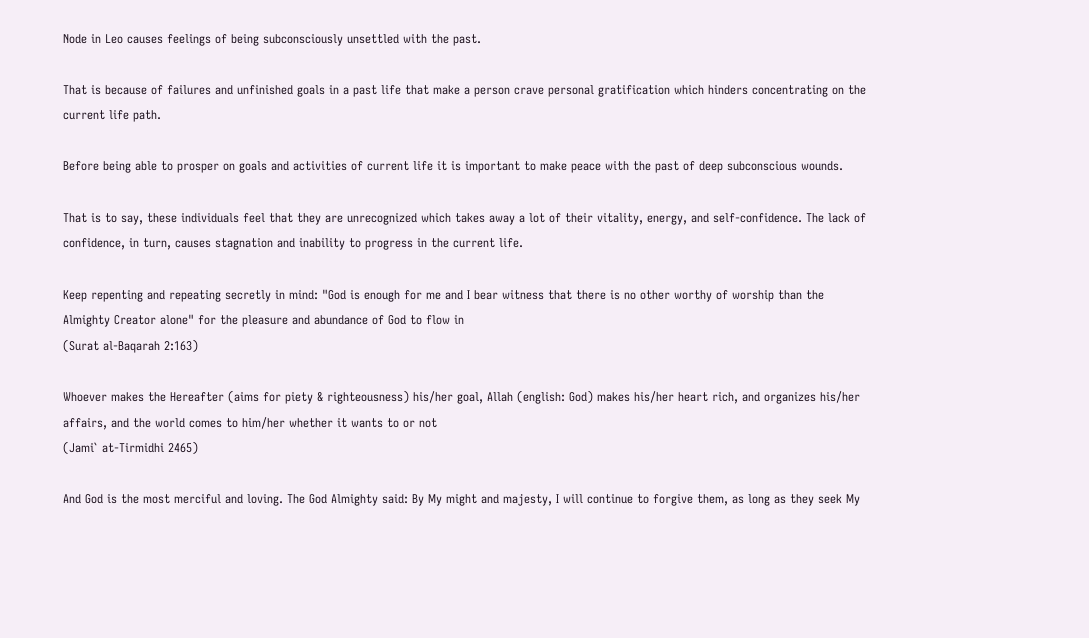Node in Leo causes feelings of being subconsciously unsettled with the past.

That is because of failures and unfinished goals in a past life that make a person crave personal gratification which hinders concentrating on the current life path.

Before being able to prosper on goals and activities of current life it is important to make peace with the past of deep subconscious wounds.

That is to say, these individuals feel that they are unrecognized which takes away a lot of their vitality, energy, and self-confidence. The lack of confidence, in turn, causes stagnation and inability to progress in the current life.

Keep repenting and repeating secretly in mind: "God is enough for me and I bear witness that there is no other worthy of worship than the Almighty Creator alone" for the pleasure and abundance of God to flow in
(Surat al-Baqarah 2:163)

Whoever makes the Hereafter (aims for piety & righteousness) his/her goal, Allah (english: God) makes his/her heart rich, and organizes his/her affairs, and the world comes to him/her whether it wants to or not
(Jami` at-Tirmidhi 2465)

And God is the most merciful and loving. The God Almighty said: By My might and majesty, I will continue to forgive them, as long as they seek My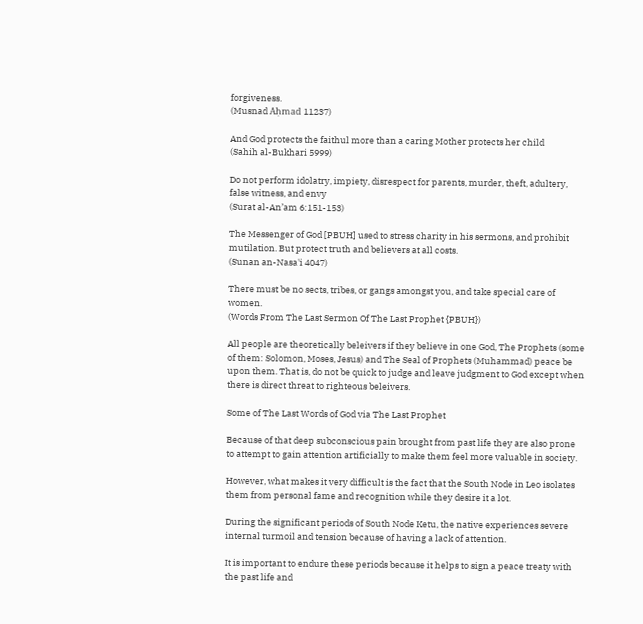forgiveness.
(Musnad Aḥmad 11237)

And God protects the faithul more than a caring Mother protects her child
(Sahih al-Bukhari 5999)

Do not perform idolatry, impiety, disrespect for parents, murder, theft, adultery, false witness, and envy
(Surat al-An’am 6:151-153)

The Messenger of God [PBUH] used to stress charity in his sermons, and prohibit mutilation. But protect truth and believers at all costs.
(Sunan an-Nasa'i 4047)

There must be no sects, tribes, or gangs amongst you, and take special care of women.
(Words From The Last Sermon Of The Last Prophet {PBUH})

All people are theoretically beleivers if they believe in one God, The Prophets (some of them: Solomon, Moses, Jesus) and The Seal of Prophets (Muhammad) peace be upon them. That is, do not be quick to judge and leave judgment to God except when there is direct threat to righteous beleivers.

Some of The Last Words of God via The Last Prophet

Because of that deep subconscious pain brought from past life they are also prone to attempt to gain attention artificially to make them feel more valuable in society.

However, what makes it very difficult is the fact that the South Node in Leo isolates them from personal fame and recognition while they desire it a lot.

During the significant periods of South Node Ketu, the native experiences severe internal turmoil and tension because of having a lack of attention.

It is important to endure these periods because it helps to sign a peace treaty with the past life and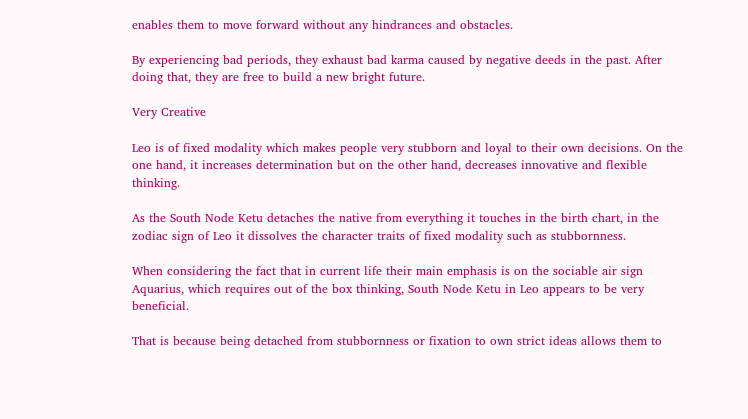enables them to move forward without any hindrances and obstacles.

By experiencing bad periods, they exhaust bad karma caused by negative deeds in the past. After doing that, they are free to build a new bright future.

Very Creative

Leo is of fixed modality which makes people very stubborn and loyal to their own decisions. On the one hand, it increases determination but on the other hand, decreases innovative and flexible thinking.

As the South Node Ketu detaches the native from everything it touches in the birth chart, in the zodiac sign of Leo it dissolves the character traits of fixed modality such as stubbornness.

When considering the fact that in current life their main emphasis is on the sociable air sign Aquarius, which requires out of the box thinking, South Node Ketu in Leo appears to be very beneficial.

That is because being detached from stubbornness or fixation to own strict ideas allows them to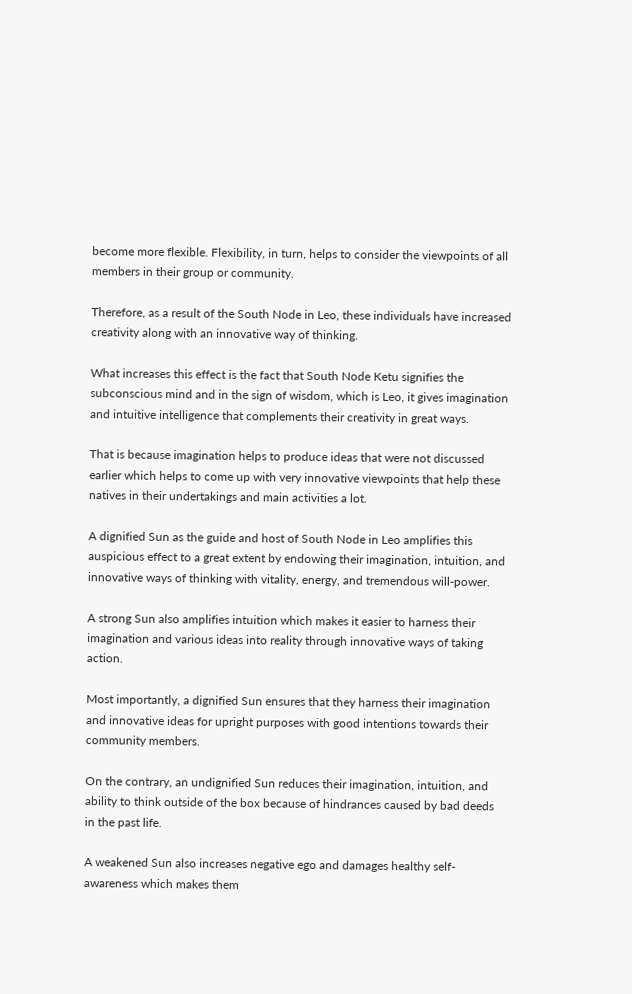become more flexible. Flexibility, in turn, helps to consider the viewpoints of all members in their group or community.

Therefore, as a result of the South Node in Leo, these individuals have increased creativity along with an innovative way of thinking.

What increases this effect is the fact that South Node Ketu signifies the subconscious mind and in the sign of wisdom, which is Leo, it gives imagination and intuitive intelligence that complements their creativity in great ways.

That is because imagination helps to produce ideas that were not discussed earlier which helps to come up with very innovative viewpoints that help these natives in their undertakings and main activities a lot.

A dignified Sun as the guide and host of South Node in Leo amplifies this auspicious effect to a great extent by endowing their imagination, intuition, and innovative ways of thinking with vitality, energy, and tremendous will-power.

A strong Sun also amplifies intuition which makes it easier to harness their imagination and various ideas into reality through innovative ways of taking action.

Most importantly, a dignified Sun ensures that they harness their imagination and innovative ideas for upright purposes with good intentions towards their community members.

On the contrary, an undignified Sun reduces their imagination, intuition, and ability to think outside of the box because of hindrances caused by bad deeds in the past life.

A weakened Sun also increases negative ego and damages healthy self-awareness which makes them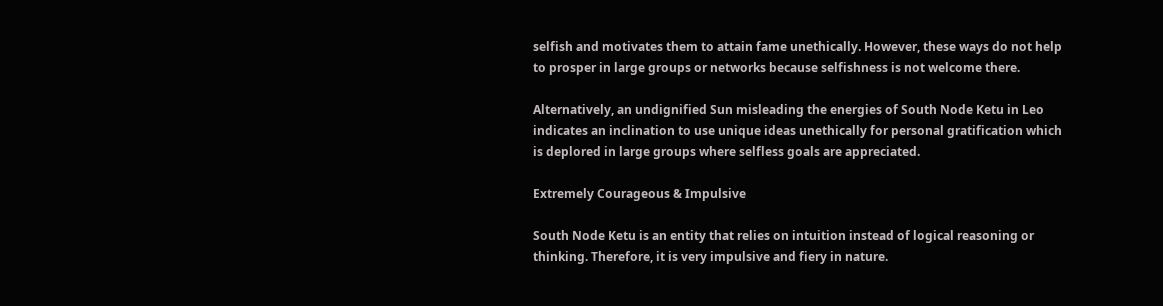selfish and motivates them to attain fame unethically. However, these ways do not help to prosper in large groups or networks because selfishness is not welcome there.

Alternatively, an undignified Sun misleading the energies of South Node Ketu in Leo indicates an inclination to use unique ideas unethically for personal gratification which is deplored in large groups where selfless goals are appreciated.

Extremely Courageous & Impulsive

South Node Ketu is an entity that relies on intuition instead of logical reasoning or thinking. Therefore, it is very impulsive and fiery in nature.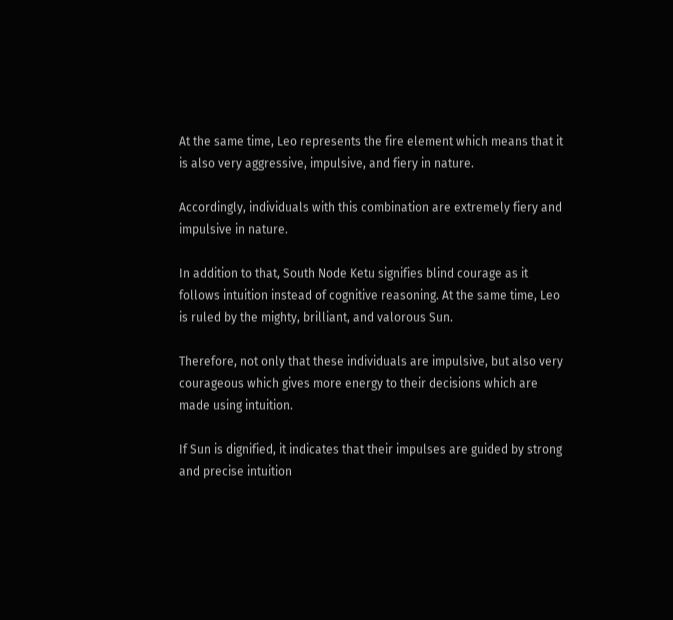At the same time, Leo represents the fire element which means that it is also very aggressive, impulsive, and fiery in nature.

Accordingly, individuals with this combination are extremely fiery and impulsive in nature.

In addition to that, South Node Ketu signifies blind courage as it follows intuition instead of cognitive reasoning. At the same time, Leo is ruled by the mighty, brilliant, and valorous Sun.

Therefore, not only that these individuals are impulsive, but also very courageous which gives more energy to their decisions which are made using intuition.

If Sun is dignified, it indicates that their impulses are guided by strong and precise intuition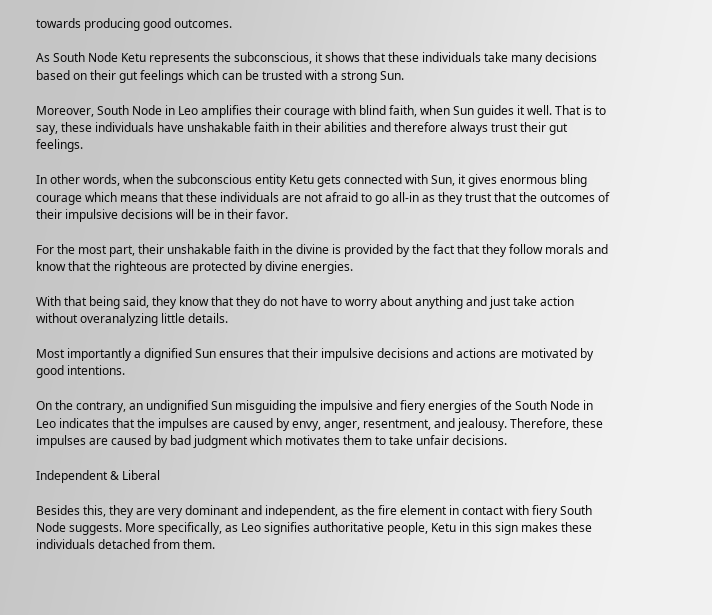towards producing good outcomes.

As South Node Ketu represents the subconscious, it shows that these individuals take many decisions based on their gut feelings which can be trusted with a strong Sun.

Moreover, South Node in Leo amplifies their courage with blind faith, when Sun guides it well. That is to say, these individuals have unshakable faith in their abilities and therefore always trust their gut feelings.

In other words, when the subconscious entity Ketu gets connected with Sun, it gives enormous bling courage which means that these individuals are not afraid to go all-in as they trust that the outcomes of their impulsive decisions will be in their favor.

For the most part, their unshakable faith in the divine is provided by the fact that they follow morals and know that the righteous are protected by divine energies.

With that being said, they know that they do not have to worry about anything and just take action without overanalyzing little details.

Most importantly a dignified Sun ensures that their impulsive decisions and actions are motivated by good intentions.

On the contrary, an undignified Sun misguiding the impulsive and fiery energies of the South Node in Leo indicates that the impulses are caused by envy, anger, resentment, and jealousy. Therefore, these impulses are caused by bad judgment which motivates them to take unfair decisions.

Independent & Liberal

Besides this, they are very dominant and independent, as the fire element in contact with fiery South Node suggests. More specifically, as Leo signifies authoritative people, Ketu in this sign makes these individuals detached from them.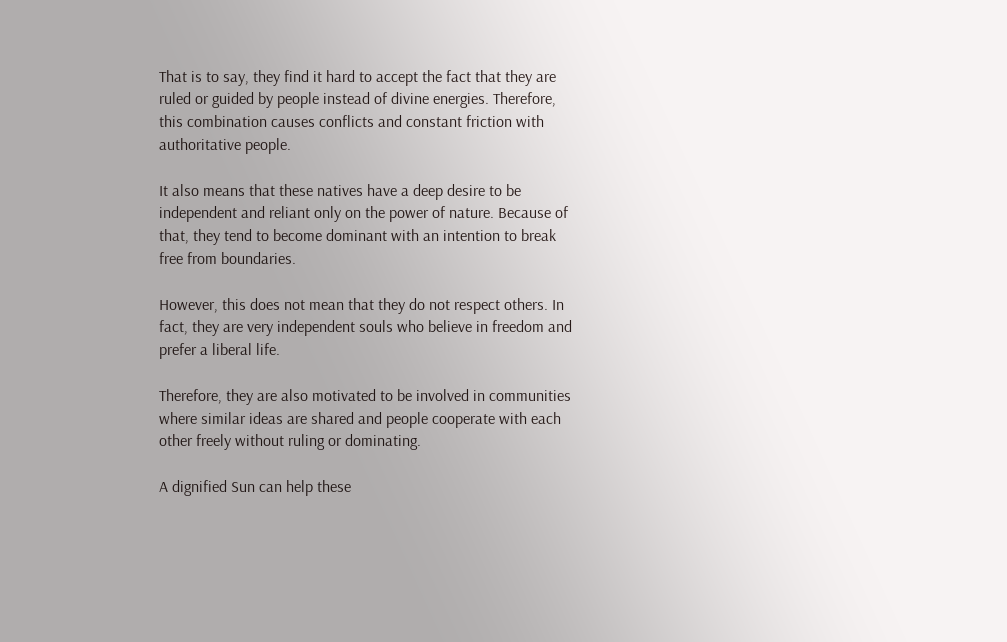That is to say, they find it hard to accept the fact that they are ruled or guided by people instead of divine energies. Therefore, this combination causes conflicts and constant friction with authoritative people.

It also means that these natives have a deep desire to be independent and reliant only on the power of nature. Because of that, they tend to become dominant with an intention to break free from boundaries.

However, this does not mean that they do not respect others. In fact, they are very independent souls who believe in freedom and prefer a liberal life.

Therefore, they are also motivated to be involved in communities where similar ideas are shared and people cooperate with each other freely without ruling or dominating.

A dignified Sun can help these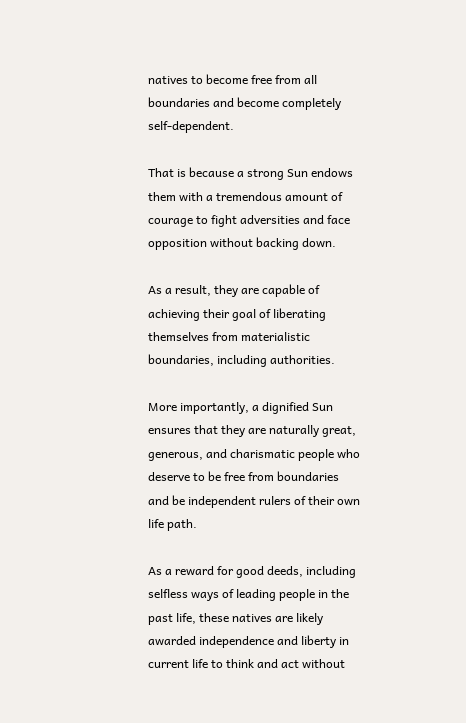natives to become free from all boundaries and become completely self-dependent.

That is because a strong Sun endows them with a tremendous amount of courage to fight adversities and face opposition without backing down.

As a result, they are capable of achieving their goal of liberating themselves from materialistic boundaries, including authorities.

More importantly, a dignified Sun ensures that they are naturally great, generous, and charismatic people who deserve to be free from boundaries and be independent rulers of their own life path.

As a reward for good deeds, including selfless ways of leading people in the past life, these natives are likely awarded independence and liberty in current life to think and act without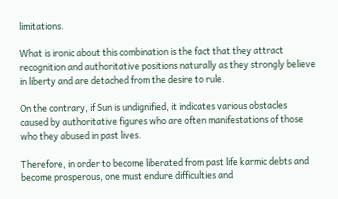limitations.

What is ironic about this combination is the fact that they attract recognition and authoritative positions naturally as they strongly believe in liberty and are detached from the desire to rule.

On the contrary, if Sun is undignified, it indicates various obstacles caused by authoritative figures who are often manifestations of those who they abused in past lives.

Therefore, in order to become liberated from past life karmic debts and become prosperous, one must endure difficulties and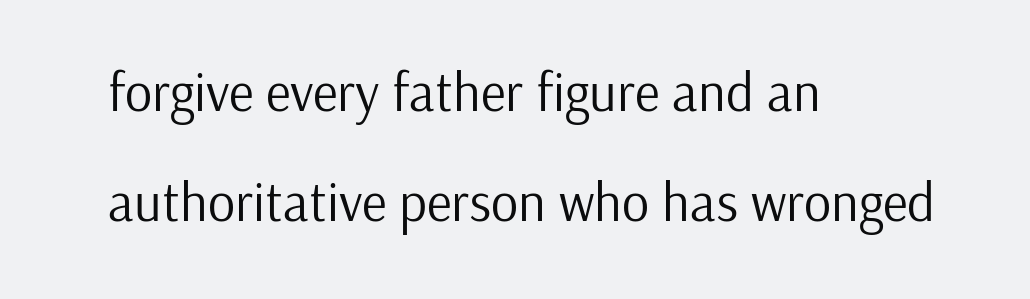forgive every father figure and an authoritative person who has wronged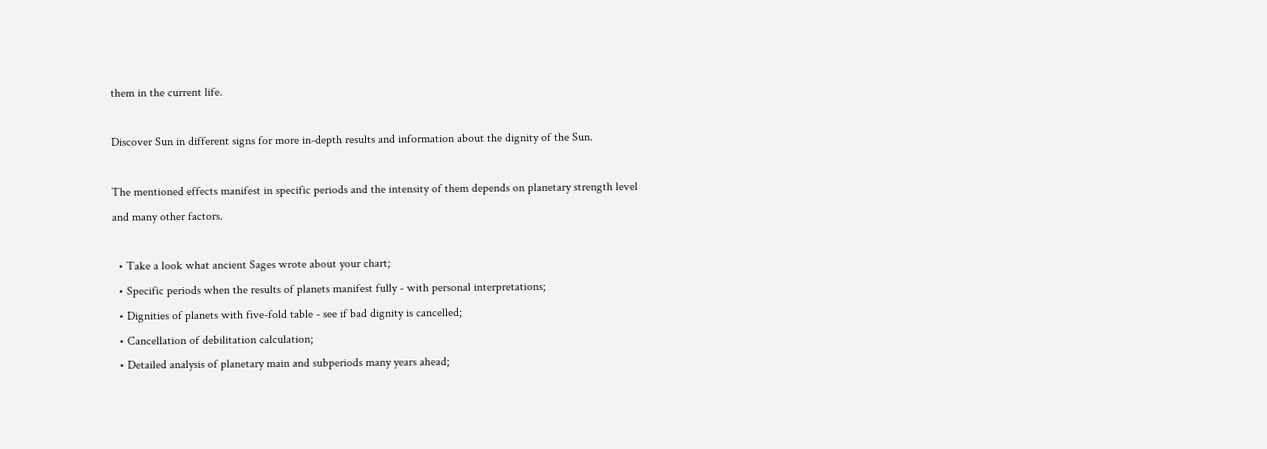them in the current life.

Discover Sun in different signs for more in-depth results and information about the dignity of the Sun.

The mentioned effects manifest in specific periods and the intensity of them depends on planetary strength level and many other factors.

  • Take a look what ancient Sages wrote about your chart;
  • Specific periods when the results of planets manifest fully - with personal interpretations;
  • Dignities of planets with five-fold table - see if bad dignity is cancelled;
  • Cancellation of debilitation calculation;
  • Detailed analysis of planetary main and subperiods many years ahead;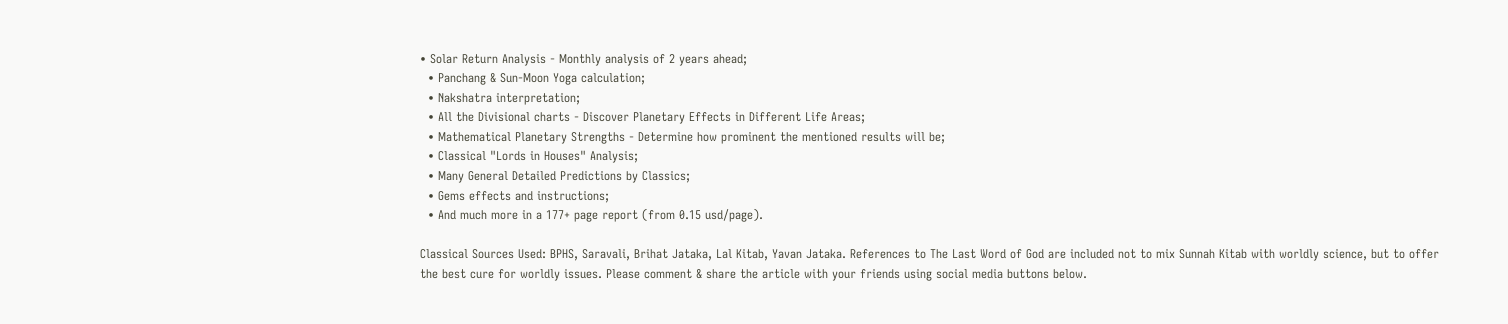• Solar Return Analysis - Monthly analysis of 2 years ahead;
  • Panchang & Sun-Moon Yoga calculation;
  • Nakshatra interpretation;
  • All the Divisional charts - Discover Planetary Effects in Different Life Areas;
  • Mathematical Planetary Strengths - Determine how prominent the mentioned results will be;
  • Classical "Lords in Houses" Analysis;
  • Many General Detailed Predictions by Classics;
  • Gems effects and instructions;
  • And much more in a 177+ page report (from 0.15 usd/page).

Classical Sources Used: BPHS, Saravali, Brihat Jataka, Lal Kitab, Yavan Jataka. References to The Last Word of God are included not to mix Sunnah Kitab with worldly science, but to offer the best cure for worldly issues. Please comment & share the article with your friends using social media buttons below.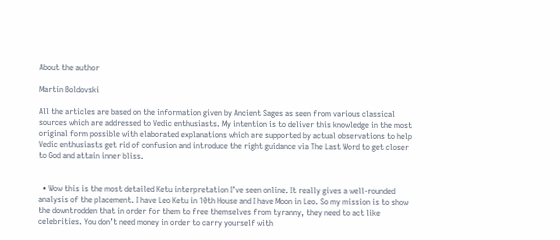About the author

Martin Boldovski

All the articles are based on the information given by Ancient Sages as seen from various classical sources which are addressed to Vedic enthusiasts. My intention is to deliver this knowledge in the most original form possible with elaborated explanations which are supported by actual observations to help Vedic enthusiasts get rid of confusion and introduce the right guidance via The Last Word to get closer to God and attain inner bliss.


  • Wow this is the most detailed Ketu interpretation I’ve seen online. It really gives a well-rounded analysis of the placement. I have Leo Ketu in 10th House and I have Moon in Leo. So my mission is to show the downtrodden that in order for them to free themselves from tyranny, they need to act like celebrities. You don’t need money in order to carry yourself with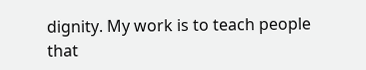dignity. My work is to teach people that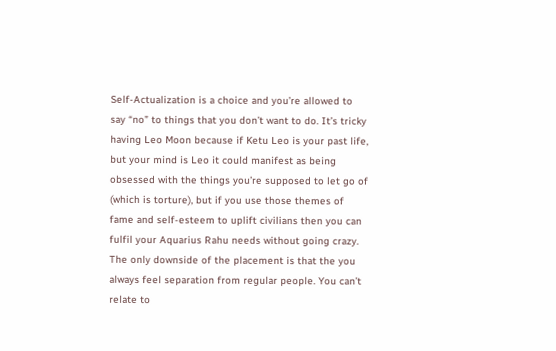Self-Actualization is a choice and you’re allowed to say “no” to things that you don’t want to do. It’s tricky having Leo Moon because if Ketu Leo is your past life, but your mind is Leo it could manifest as being obsessed with the things you’re supposed to let go of (which is torture), but if you use those themes of fame and self-esteem to uplift civilians then you can fulfil your Aquarius Rahu needs without going crazy. The only downside of the placement is that the you always feel separation from regular people. You can’t relate to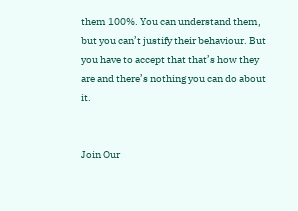them 100%. You can understand them, but you can’t justify their behaviour. But you have to accept that that’s how they are and there’s nothing you can do about it.


Join Our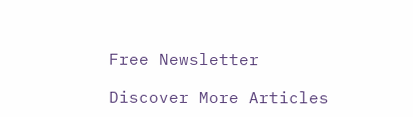Free Newsletter

Discover More Articles